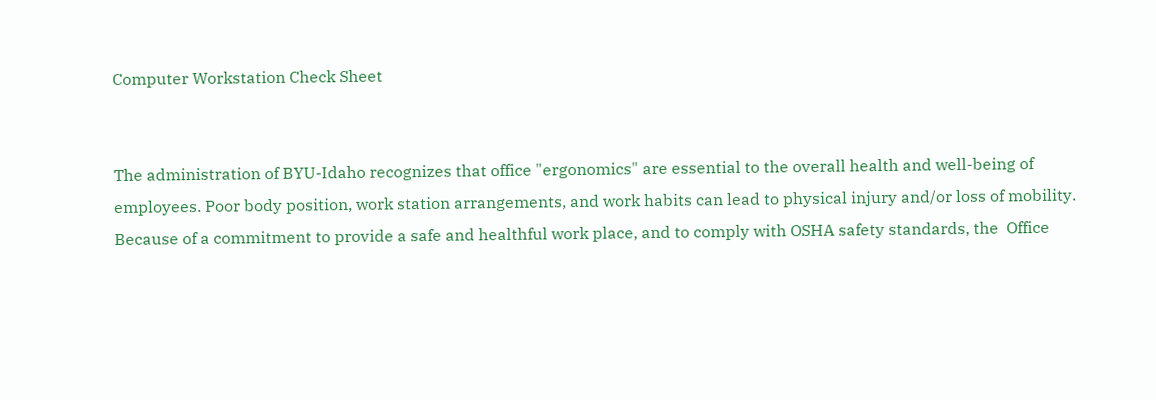Computer Workstation Check Sheet


The administration of BYU-Idaho recognizes that office "ergonomics" are essential to the overall health and well-being of employees. Poor body position, work station arrangements, and work habits can lead to physical injury and/or loss of mobility. Because of a commitment to provide a safe and healthful work place, and to comply with OSHA safety standards, the  Office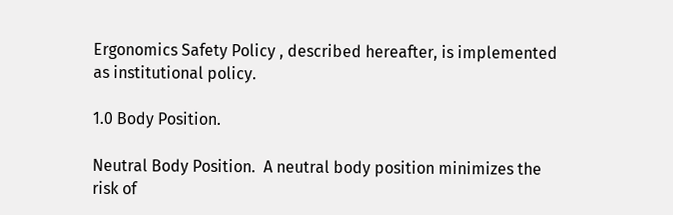Ergonomics Safety Policy , described hereafter, is implemented as institutional policy.

1.0 Body Position.

Neutral Body Position.  A neutral body position minimizes the risk of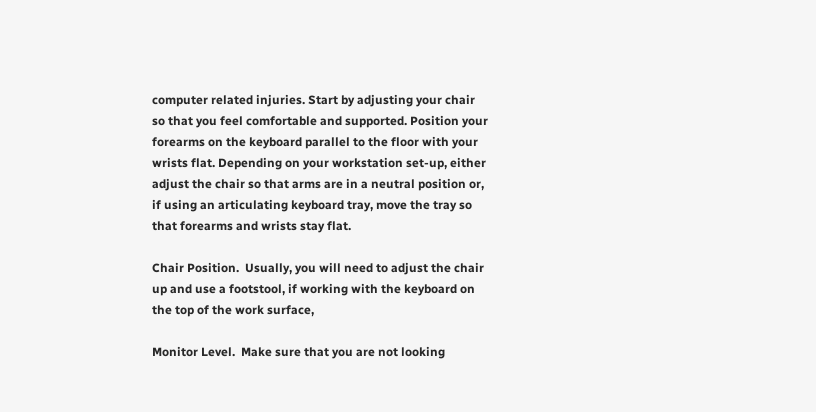computer related injuries. Start by adjusting your chair so that you feel comfortable and supported. Position your forearms on the keyboard parallel to the floor with your wrists flat. Depending on your workstation set-up, either adjust the chair so that arms are in a neutral position or, if using an articulating keyboard tray, move the tray so that forearms and wrists stay flat.

Chair Position.  Usually, you will need to adjust the chair up and use a footstool, if working with the keyboard on the top of the work surface,

Monitor Level.  Make sure that you are not looking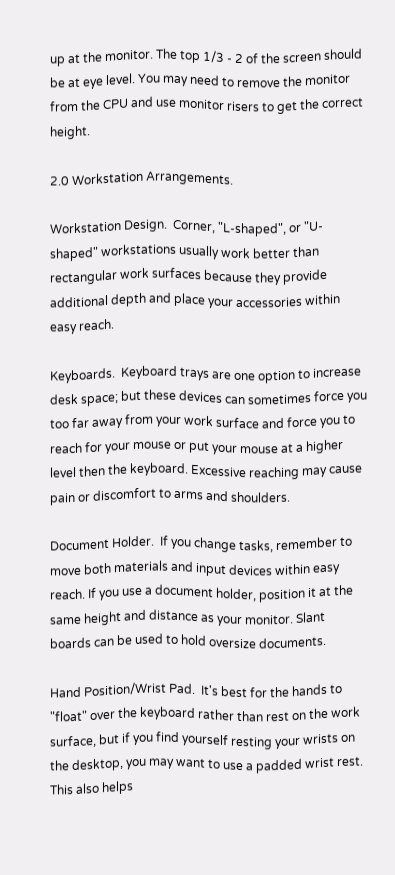up at the monitor. The top 1/3 - 2 of the screen should be at eye level. You may need to remove the monitor from the CPU and use monitor risers to get the correct height.

2.0 Workstation Arrangements.

Workstation Design.  Corner, "L-shaped", or "U-shaped" workstations usually work better than rectangular work surfaces because they provide additional depth and place your accessories within easy reach.

Keyboards.  Keyboard trays are one option to increase desk space; but these devices can sometimes force you too far away from your work surface and force you to reach for your mouse or put your mouse at a higher level then the keyboard. Excessive reaching may cause pain or discomfort to arms and shoulders.

Document Holder.  If you change tasks, remember to move both materials and input devices within easy reach. If you use a document holder, position it at the same height and distance as your monitor. Slant boards can be used to hold oversize documents.

Hand Position/Wrist Pad.  It's best for the hands to "float" over the keyboard rather than rest on the work surface, but if you find yourself resting your wrists on the desktop, you may want to use a padded wrist rest. This also helps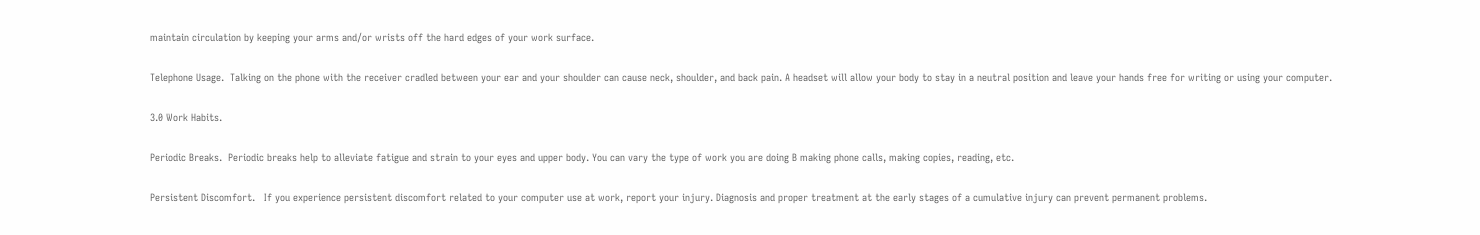maintain circulation by keeping your arms and/or wrists off the hard edges of your work surface.

Telephone Usage.  Talking on the phone with the receiver cradled between your ear and your shoulder can cause neck, shoulder, and back pain. A headset will allow your body to stay in a neutral position and leave your hands free for writing or using your computer.

3.0 Work Habits.

Periodic Breaks.  Periodic breaks help to alleviate fatigue and strain to your eyes and upper body. You can vary the type of work you are doing B making phone calls, making copies, reading, etc.

Persistent Discomfort.   If you experience persistent discomfort related to your computer use at work, report your injury. Diagnosis and proper treatment at the early stages of a cumulative injury can prevent permanent problems.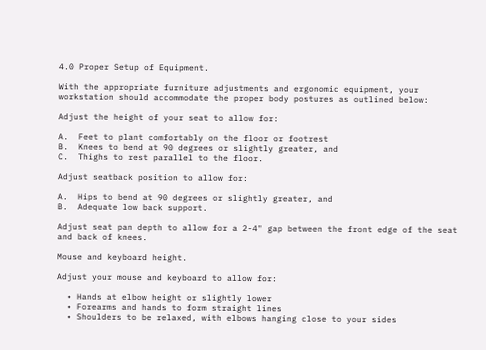4.0 Proper Setup of Equipment.

With the appropriate furniture adjustments and ergonomic equipment, your workstation should accommodate the proper body postures as outlined below:

Adjust the height of your seat to allow for:

A.  Feet to plant comfortably on the floor or footrest
B.  Knees to bend at 90 degrees or slightly greater, and
C.  Thighs to rest parallel to the floor.

Adjust seatback position to allow for:

A.  Hips to bend at 90 degrees or slightly greater, and
B.  Adequate low back support.

Adjust seat pan depth to allow for a 2-4" gap between the front edge of the seat and back of knees.

Mouse and keyboard height.

Adjust your mouse and keyboard to allow for:

  • Hands at elbow height or slightly lower
  • Forearms and hands to form straight lines
  • Shoulders to be relaxed, with elbows hanging close to your sides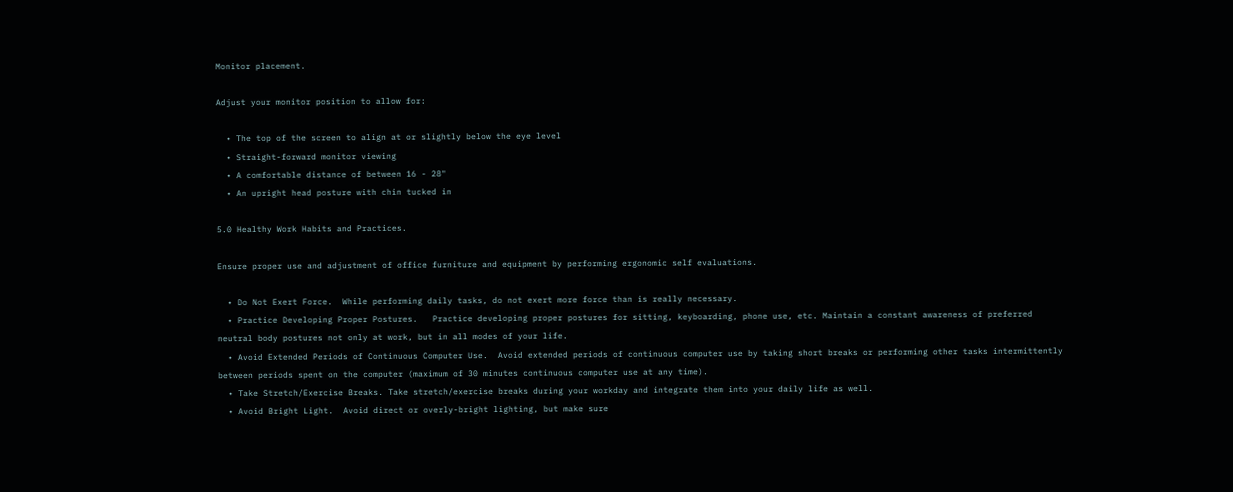Monitor placement.

Adjust your monitor position to allow for:

  • The top of the screen to align at or slightly below the eye level
  • Straight-forward monitor viewing
  • A comfortable distance of between 16 - 28"
  • An upright head posture with chin tucked in

5.0 Healthy Work Habits and Practices.

Ensure proper use and adjustment of office furniture and equipment by performing ergonomic self evaluations.

  • Do Not Exert Force.  While performing daily tasks, do not exert more force than is really necessary.
  • Practice Developing Proper Postures.   Practice developing proper postures for sitting, keyboarding, phone use, etc. Maintain a constant awareness of preferred neutral body postures not only at work, but in all modes of your life.
  • Avoid Extended Periods of Continuous Computer Use.  Avoid extended periods of continuous computer use by taking short breaks or performing other tasks intermittently between periods spent on the computer (maximum of 30 minutes continuous computer use at any time).
  • Take Stretch/Exercise Breaks. Take stretch/exercise breaks during your workday and integrate them into your daily life as well.
  • Avoid Bright Light.  Avoid direct or overly-bright lighting, but make sure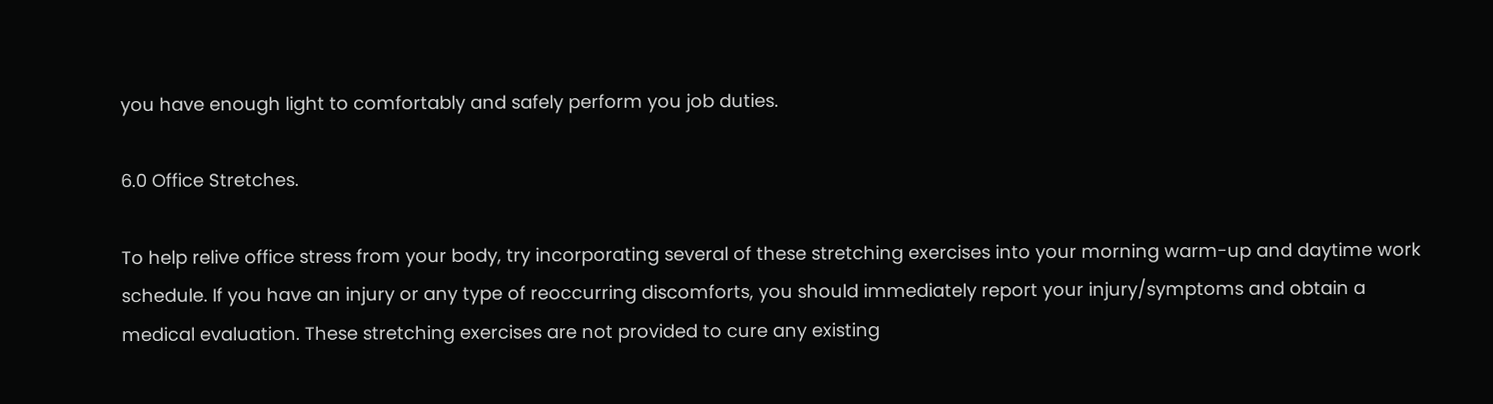you have enough light to comfortably and safely perform you job duties.

6.0 Office Stretches.

To help relive office stress from your body, try incorporating several of these stretching exercises into your morning warm-up and daytime work schedule. If you have an injury or any type of reoccurring discomforts, you should immediately report your injury/symptoms and obtain a medical evaluation. These stretching exercises are not provided to cure any existing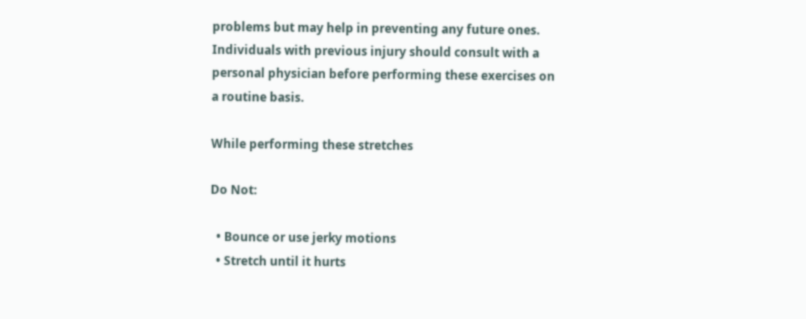problems but may help in preventing any future ones. Individuals with previous injury should consult with a personal physician before performing these exercises on a routine basis.

While performing these stretches

Do Not:

  • Bounce or use jerky motions
  • Stretch until it hurts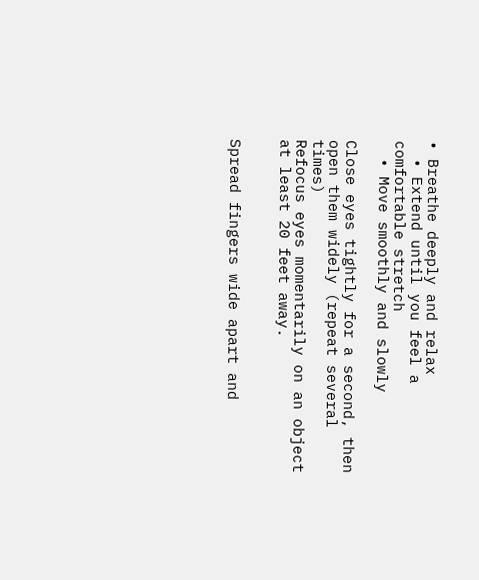• Breathe deeply and relax
  • Extend until you feel a comfortable stretch
  • Move smoothly and slowly

Close eyes tightly for a second, then open them widely (repeat several times)
Refocus eyes momentarily on an object at least 20 feet away.


Spread fingers wide apart and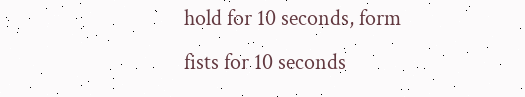hold for 10 seconds, form fists for 10 seconds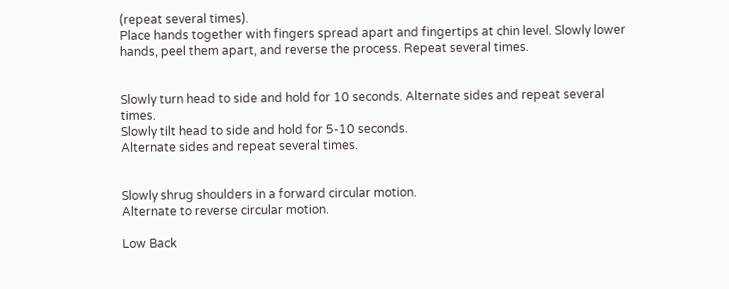(repeat several times).
Place hands together with fingers spread apart and fingertips at chin level. Slowly lower hands, peel them apart, and reverse the process. Repeat several times.


Slowly turn head to side and hold for 10 seconds. Alternate sides and repeat several times.
Slowly tilt head to side and hold for 5-10 seconds.
Alternate sides and repeat several times.


Slowly shrug shoulders in a forward circular motion.
Alternate to reverse circular motion.

Low Back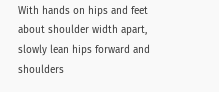With hands on hips and feet about shoulder width apart, slowly lean hips forward and shoulders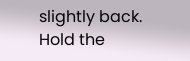slightly back. Hold the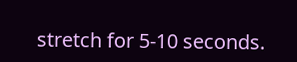stretch for 5-10 seconds.